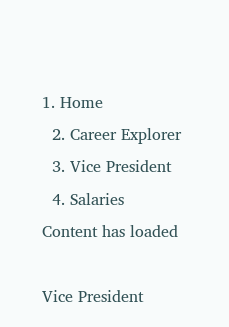1. Home
  2. Career Explorer
  3. Vice President
  4. Salaries
Content has loaded

Vice President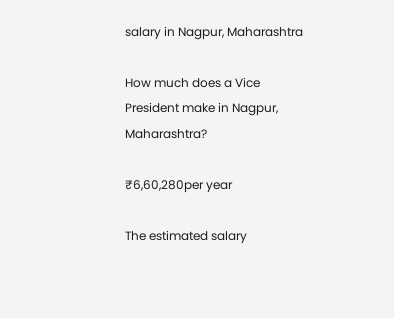salary in Nagpur, Maharashtra

How much does a Vice President make in Nagpur, Maharashtra?

₹6,60,280per year

The estimated salary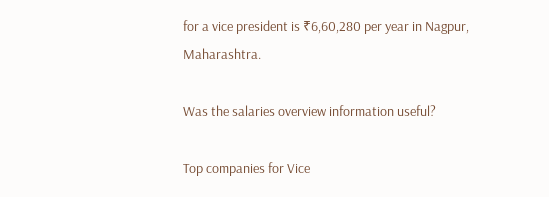for a vice president is ₹6,60,280 per year in Nagpur, Maharashtra.

Was the salaries overview information useful?

Top companies for Vice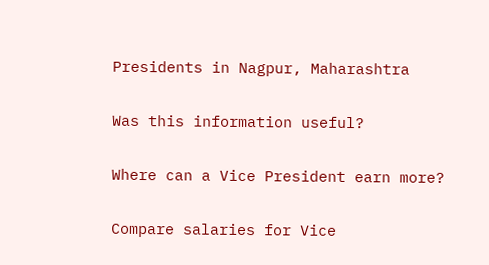Presidents in Nagpur, Maharashtra

Was this information useful?

Where can a Vice President earn more?

Compare salaries for Vice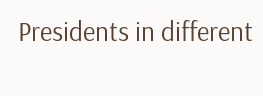Presidents in different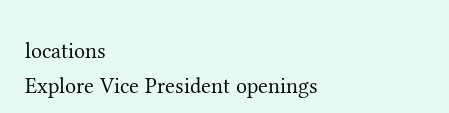locations
Explore Vice President openings